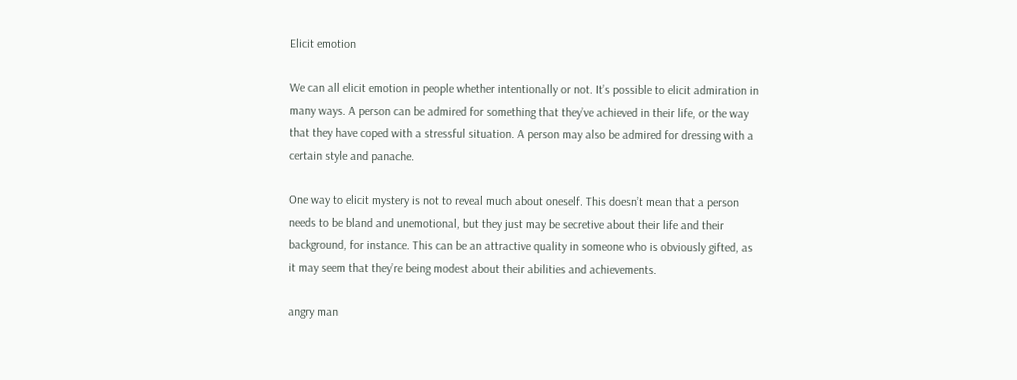Elicit emotion

We can all elicit emotion in people whether intentionally or not. It’s possible to elicit admiration in many ways. A person can be admired for something that they’ve achieved in their life, or the way that they have coped with a stressful situation. A person may also be admired for dressing with a certain style and panache.

One way to elicit mystery is not to reveal much about oneself. This doesn’t mean that a person needs to be bland and unemotional, but they just may be secretive about their life and their background, for instance. This can be an attractive quality in someone who is obviously gifted, as it may seem that they’re being modest about their abilities and achievements.

angry man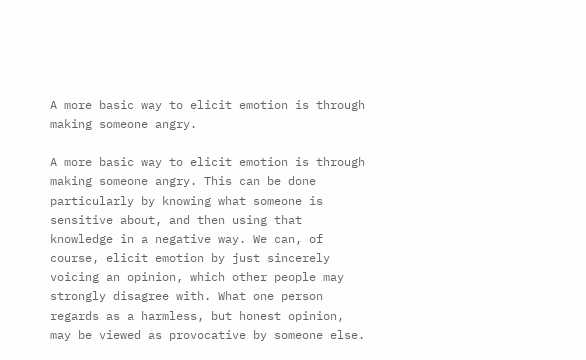A more basic way to elicit emotion is through making someone angry.

A more basic way to elicit emotion is through making someone angry. This can be done particularly by knowing what someone is sensitive about, and then using that knowledge in a negative way. We can, of course, elicit emotion by just sincerely voicing an opinion, which other people may strongly disagree with. What one person regards as a harmless, but honest opinion, may be viewed as provocative by someone else.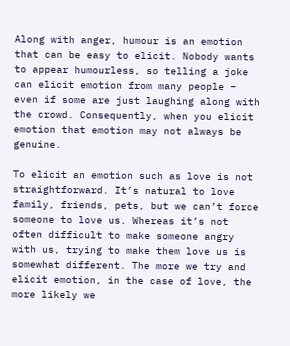Along with anger, humour is an emotion that can be easy to elicit. Nobody wants to appear humourless, so telling a joke can elicit emotion from many people – even if some are just laughing along with the crowd. Consequently, when you elicit emotion that emotion may not always be genuine.

To elicit an emotion such as love is not straightforward. It’s natural to love family, friends, pets, but we can’t force someone to love us. Whereas it’s not often difficult to make someone angry with us, trying to make them love us is somewhat different. The more we try and elicit emotion, in the case of love, the more likely we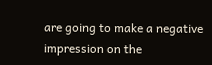are going to make a negative impression on the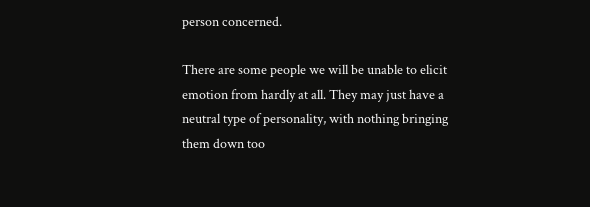person concerned.

There are some people we will be unable to elicit emotion from hardly at all. They may just have a neutral type of personality, with nothing bringing them down too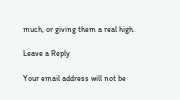much, or giving them a real high.

Leave a Reply

Your email address will not be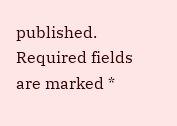published. Required fields are marked *